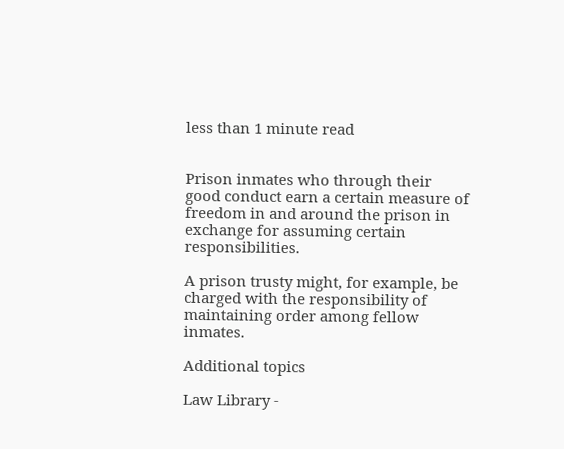less than 1 minute read


Prison inmates who through their good conduct earn a certain measure of freedom in and around the prison in exchange for assuming certain responsibilities.

A prison trusty might, for example, be charged with the responsibility of maintaining order among fellow inmates.

Additional topics

Law Library -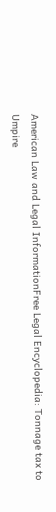American Law and Legal InformationFree Legal Encyclopedia: Tonnage tax to Umpire